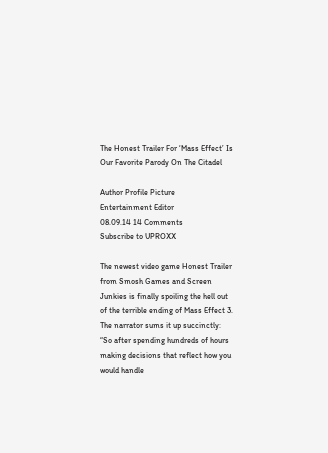The Honest Trailer For ‘Mass Effect’ Is Our Favorite Parody On The Citadel

Author Profile Picture
Entertainment Editor
08.09.14 14 Comments
Subscribe to UPROXX

The newest video game Honest Trailer from Smosh Games and Screen Junkies is finally spoiling the hell out of the terrible ending of Mass Effect 3. The narrator sums it up succinctly: “So after spending hundreds of hours making decisions that reflect how you would handle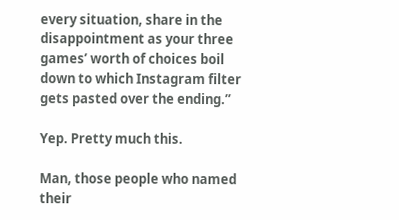every situation, share in the disappointment as your three games’ worth of choices boil down to which Instagram filter gets pasted over the ending.”

Yep. Pretty much this.

Man, those people who named their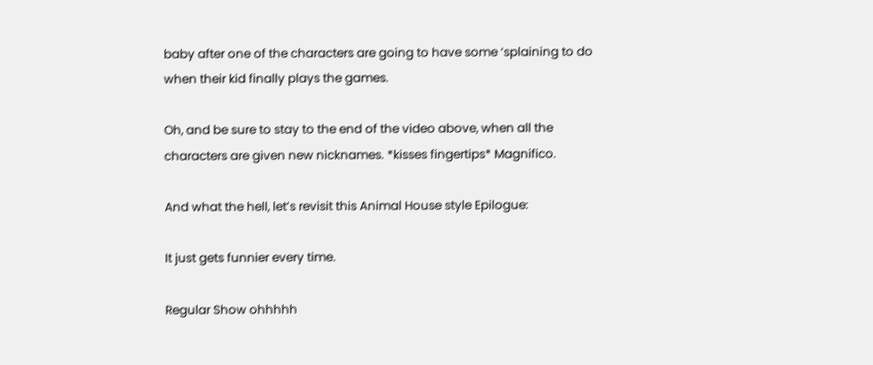baby after one of the characters are going to have some ‘splaining to do when their kid finally plays the games.

Oh, and be sure to stay to the end of the video above, when all the characters are given new nicknames. *kisses fingertips* Magnifico.

And what the hell, let’s revisit this Animal House style Epilogue:

It just gets funnier every time.

Regular Show ohhhhh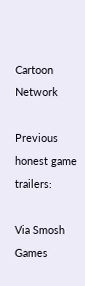Cartoon Network

Previous honest game trailers:

Via Smosh Games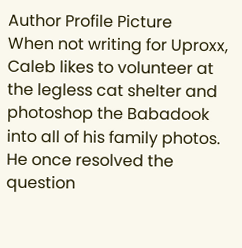Author Profile Picture
When not writing for Uproxx, Caleb likes to volunteer at the legless cat shelter and photoshop the Babadook into all of his family photos. He once resolved the question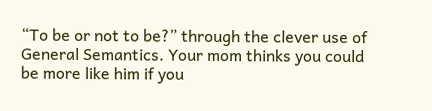“To be or not to be?” through the clever use of General Semantics. Your mom thinks you could be more like him if you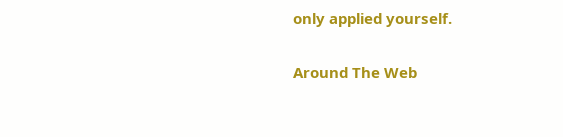only applied yourself.

Around The Web